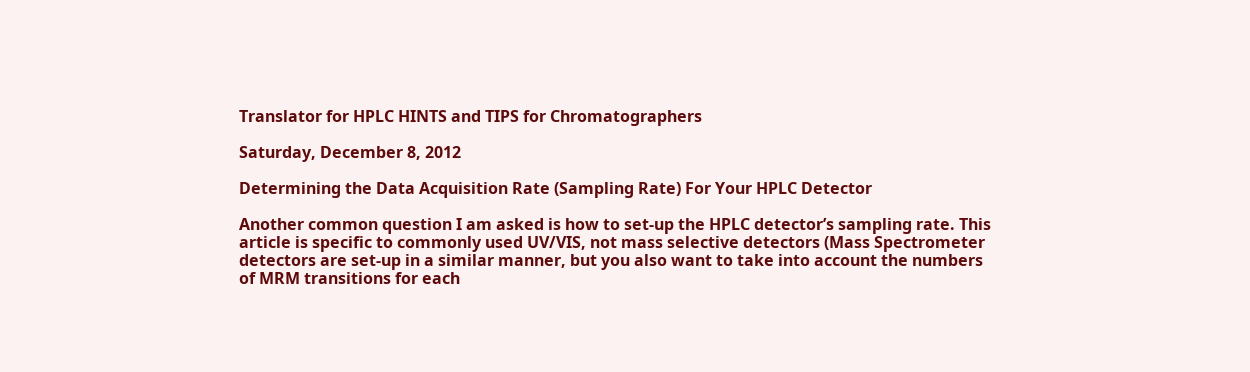Translator for HPLC HINTS and TIPS for Chromatographers

Saturday, December 8, 2012

Determining the Data Acquisition Rate (Sampling Rate) For Your HPLC Detector

Another common question I am asked is how to set-up the HPLC detector’s sampling rate. This article is specific to commonly used UV/VIS, not mass selective detectors (Mass Spectrometer detectors are set-up in a similar manner, but you also want to take into account the numbers of MRM transitions for each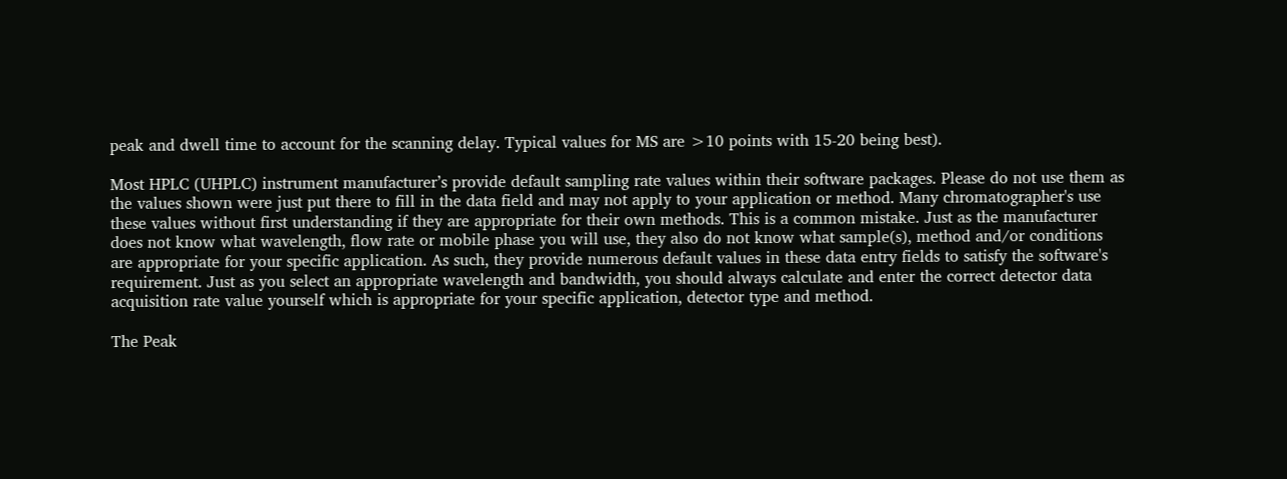peak and dwell time to account for the scanning delay. Typical values for MS are >10 points with 15-20 being best).

Most HPLC (UHPLC) instrument manufacturer’s provide default sampling rate values within their software packages. Please do not use them as the values shown were just put there to fill in the data field and may not apply to your application or method. Many chromatographer's use these values without first understanding if they are appropriate for their own methods. This is a common mistake. Just as the manufacturer does not know what wavelength, flow rate or mobile phase you will use, they also do not know what sample(s), method and/or conditions are appropriate for your specific application. As such, they provide numerous default values in these data entry fields to satisfy the software's requirement. Just as you select an appropriate wavelength and bandwidth, you should always calculate and enter the correct detector data acquisition rate value yourself which is appropriate for your specific application, detector type and method.

The Peak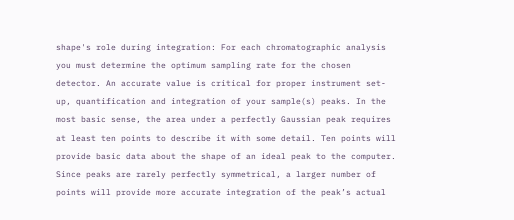shape's role during integration: For each chromatographic analysis you must determine the optimum sampling rate for the chosen detector. An accurate value is critical for proper instrument set-up, quantification and integration of your sample(s) peaks. In the most basic sense, the area under a perfectly Gaussian peak requires at least ten points to describe it with some detail. Ten points will provide basic data about the shape of an ideal peak to the computer. Since peaks are rarely perfectly symmetrical, a larger number of points will provide more accurate integration of the peak’s actual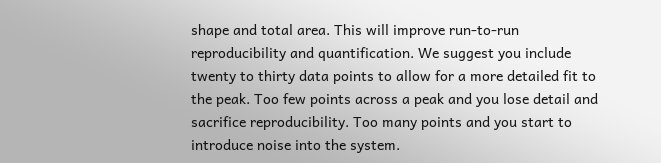shape and total area. This will improve run-to-run reproducibility and quantification. We suggest you include twenty to thirty data points to allow for a more detailed fit to the peak. Too few points across a peak and you lose detail and sacrifice reproducibility. Too many points and you start to introduce noise into the system.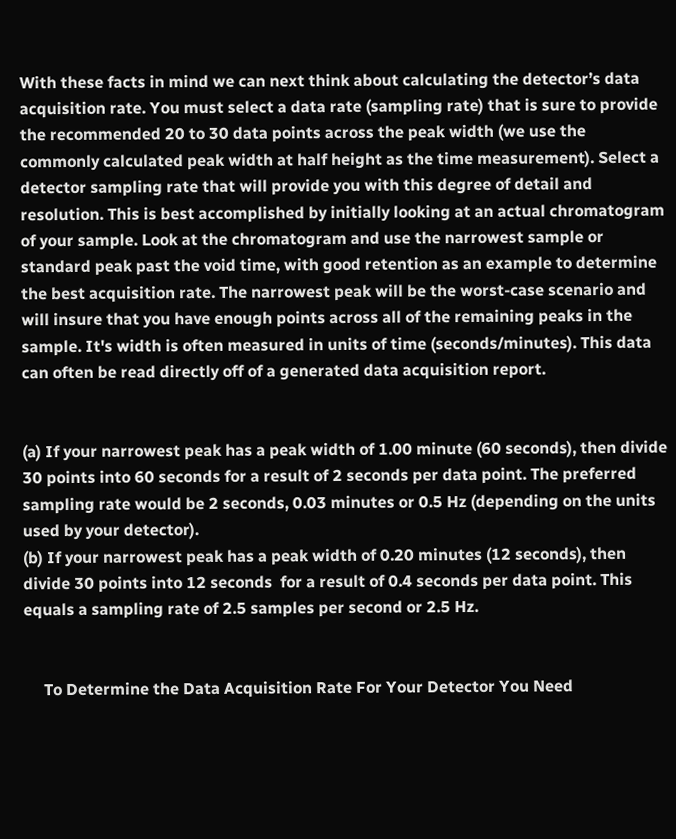With these facts in mind we can next think about calculating the detector’s data acquisition rate. You must select a data rate (sampling rate) that is sure to provide the recommended 20 to 30 data points across the peak width (we use the commonly calculated peak width at half height as the time measurement). Select a detector sampling rate that will provide you with this degree of detail and resolution. This is best accomplished by initially looking at an actual chromatogram of your sample. Look at the chromatogram and use the narrowest sample or standard peak past the void time, with good retention as an example to determine the best acquisition rate. The narrowest peak will be the worst-case scenario and will insure that you have enough points across all of the remaining peaks in the sample. It's width is often measured in units of time (seconds/minutes). This data can often be read directly off of a generated data acquisition report.


(a) If your narrowest peak has a peak width of 1.00 minute (60 seconds), then divide 30 points into 60 seconds for a result of 2 seconds per data point. The preferred sampling rate would be 2 seconds, 0.03 minutes or 0.5 Hz (depending on the units used by your detector).
(b) If your narrowest peak has a peak width of 0.20 minutes (12 seconds), then divide 30 points into 12 seconds  for a result of 0.4 seconds per data point. This equals a sampling rate of 2.5 samples per second or 2.5 Hz.


     To Determine the Data Acquisition Rate For Your Detector You Need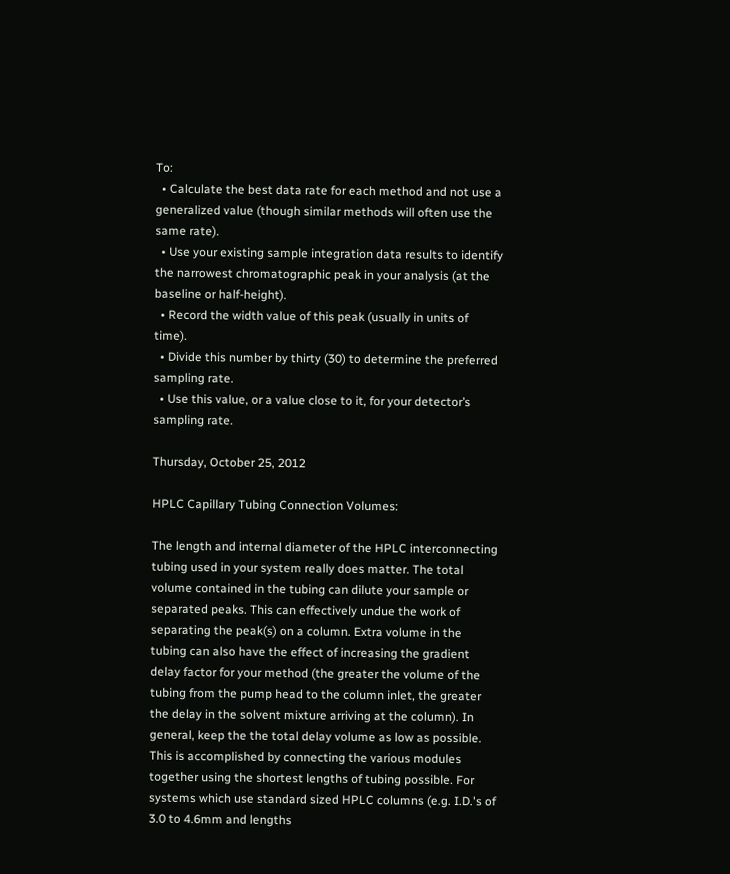To:
  • Calculate the best data rate for each method and not use a generalized value (though similar methods will often use the same rate).
  • Use your existing sample integration data results to identify the narrowest chromatographic peak in your analysis (at the baseline or half-height).
  • Record the width value of this peak (usually in units of time).
  • Divide this number by thirty (30) to determine the preferred sampling rate.
  • Use this value, or a value close to it, for your detector’s sampling rate.

Thursday, October 25, 2012

HPLC Capillary Tubing Connection Volumes:

The length and internal diameter of the HPLC interconnecting tubing used in your system really does matter. The total volume contained in the tubing can dilute your sample or separated peaks. This can effectively undue the work of separating the peak(s) on a column. Extra volume in the tubing can also have the effect of increasing the gradient delay factor for your method (the greater the volume of the tubing from the pump head to the column inlet, the greater the delay in the solvent mixture arriving at the column). In general, keep the the total delay volume as low as possible. This is accomplished by connecting the various modules together using the shortest lengths of tubing possible. For systems which use standard sized HPLC columns (e.g. I.D.'s of 3.0 to 4.6mm and lengths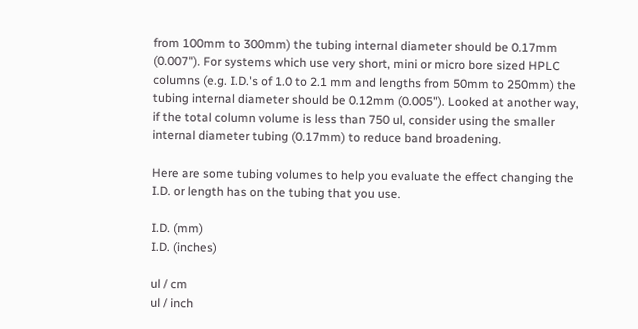from 100mm to 300mm) the tubing internal diameter should be 0.17mm (0.007"). For systems which use very short, mini or micro bore sized HPLC columns (e.g. I.D.'s of 1.0 to 2.1 mm and lengths from 50mm to 250mm) the tubing internal diameter should be 0.12mm (0.005"). Looked at another way, if the total column volume is less than 750 ul, consider using the smaller internal diameter tubing (0.17mm) to reduce band broadening.

Here are some tubing volumes to help you evaluate the effect changing the I.D. or length has on the tubing that you use.

I.D. (mm)
I.D. (inches)

ul / cm
ul / inch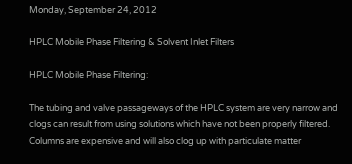Monday, September 24, 2012

HPLC Mobile Phase Filtering & Solvent Inlet Filters

HPLC Mobile Phase Filtering:

The tubing and valve passageways of the HPLC system are very narrow and clogs can result from using solutions which have not been properly filtered. Columns are expensive and will also clog up with particulate matter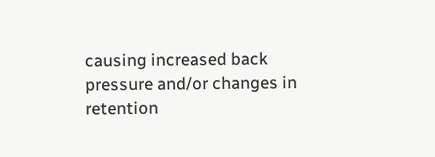causing increased back pressure and/or changes in retention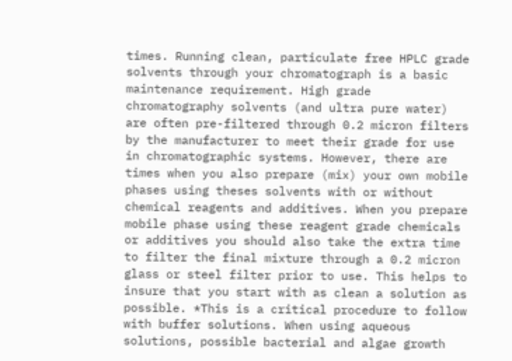times. Running clean, particulate free HPLC grade solvents through your chromatograph is a basic maintenance requirement. High grade chromatography solvents (and ultra pure water) are often pre-filtered through 0.2 micron filters by the manufacturer to meet their grade for use in chromatographic systems. However, there are times when you also prepare (mix) your own mobile phases using theses solvents with or without chemical reagents and additives. When you prepare mobile phase using these reagent grade chemicals or additives you should also take the extra time to filter the final mixture through a 0.2 micron glass or steel filter prior to use. This helps to insure that you start with as clean a solution as possible. *This is a critical procedure to follow with buffer solutions. When using aqueous solutions, possible bacterial and algae growth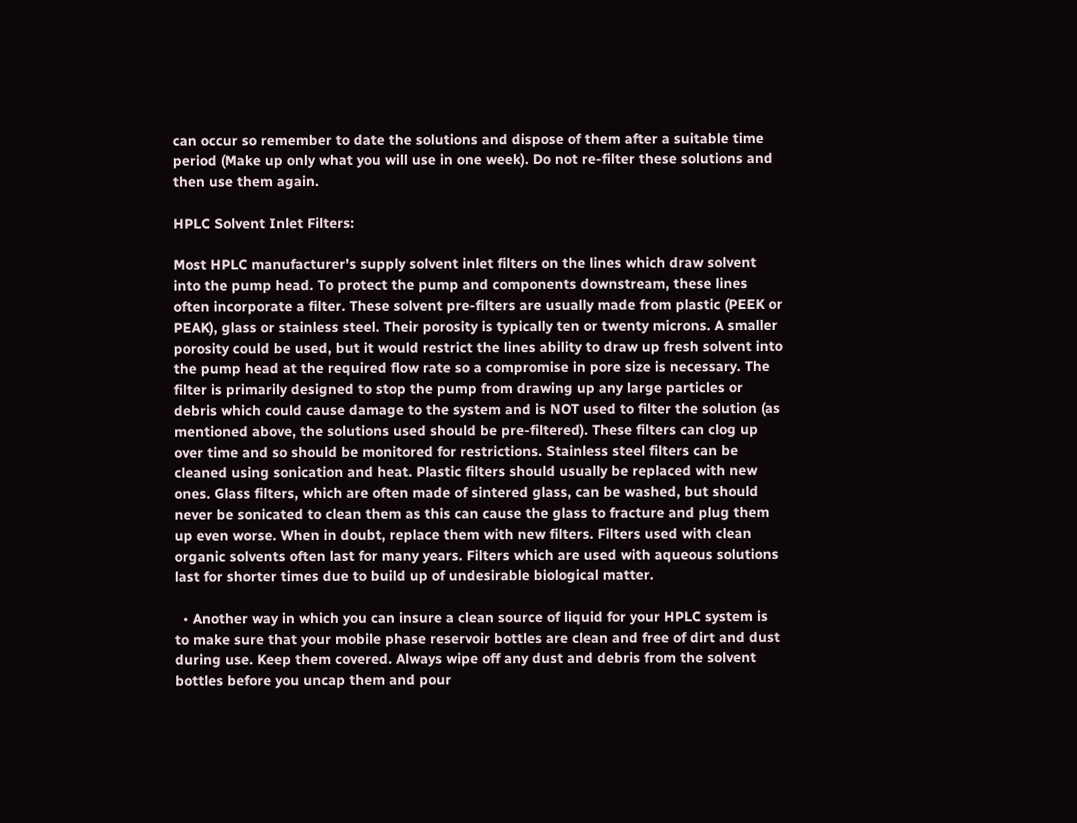can occur so remember to date the solutions and dispose of them after a suitable time period (Make up only what you will use in one week). Do not re-filter these solutions and then use them again.

HPLC Solvent Inlet Filters:

Most HPLC manufacturer's supply solvent inlet filters on the lines which draw solvent into the pump head. To protect the pump and components downstream, these lines often incorporate a filter. These solvent pre-filters are usually made from plastic (PEEK or PEAK), glass or stainless steel. Their porosity is typically ten or twenty microns. A smaller porosity could be used, but it would restrict the lines ability to draw up fresh solvent into the pump head at the required flow rate so a compromise in pore size is necessary. The filter is primarily designed to stop the pump from drawing up any large particles or debris which could cause damage to the system and is NOT used to filter the solution (as mentioned above, the solutions used should be pre-filtered). These filters can clog up over time and so should be monitored for restrictions. Stainless steel filters can be cleaned using sonication and heat. Plastic filters should usually be replaced with new ones. Glass filters, which are often made of sintered glass, can be washed, but should never be sonicated to clean them as this can cause the glass to fracture and plug them up even worse. When in doubt, replace them with new filters. Filters used with clean organic solvents often last for many years. Filters which are used with aqueous solutions last for shorter times due to build up of undesirable biological matter.

  • Another way in which you can insure a clean source of liquid for your HPLC system is to make sure that your mobile phase reservoir bottles are clean and free of dirt and dust during use. Keep them covered. Always wipe off any dust and debris from the solvent bottles before you uncap them and pour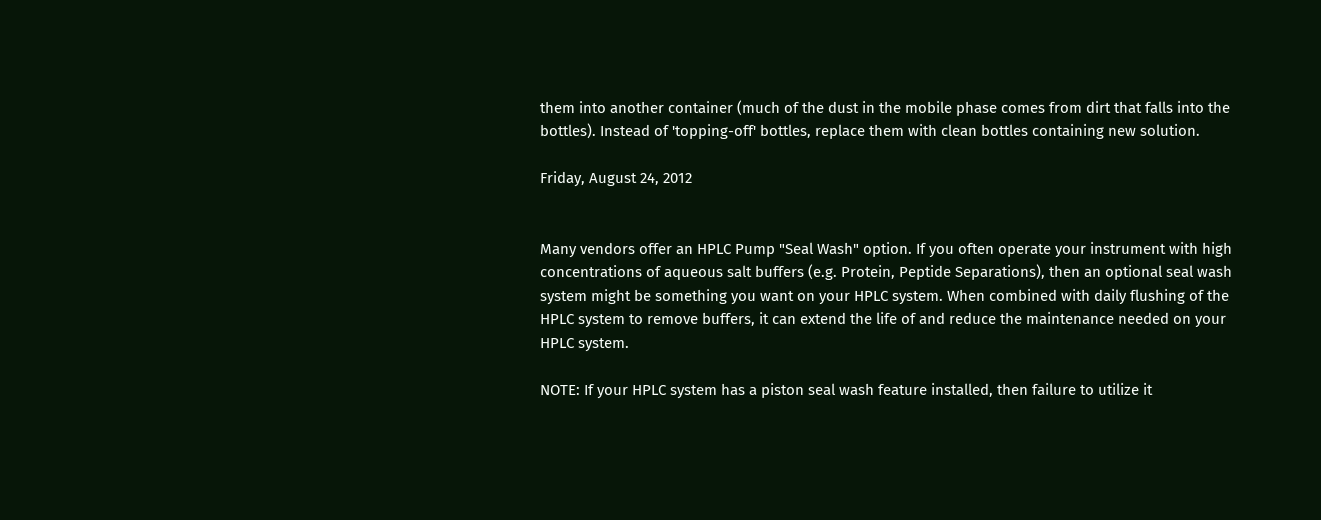them into another container (much of the dust in the mobile phase comes from dirt that falls into the bottles). Instead of 'topping-off' bottles, replace them with clean bottles containing new solution.

Friday, August 24, 2012


Many vendors offer an HPLC Pump "Seal Wash" option. If you often operate your instrument with high concentrations of aqueous salt buffers (e.g. Protein, Peptide Separations), then an optional seal wash system might be something you want on your HPLC system. When combined with daily flushing of the HPLC system to remove buffers, it can extend the life of and reduce the maintenance needed on your HPLC system.

NOTE: If your HPLC system has a piston seal wash feature installed, then failure to utilize it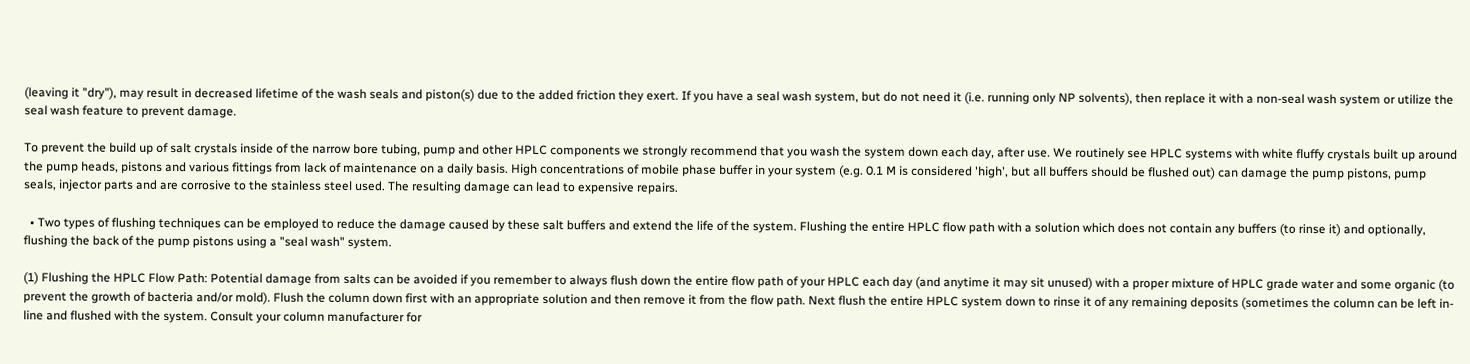(leaving it "dry"), may result in decreased lifetime of the wash seals and piston(s) due to the added friction they exert. If you have a seal wash system, but do not need it (i.e. running only NP solvents), then replace it with a non-seal wash system or utilize the seal wash feature to prevent damage.

To prevent the build up of salt crystals inside of the narrow bore tubing, pump and other HPLC components we strongly recommend that you wash the system down each day, after use. We routinely see HPLC systems with white fluffy crystals built up around the pump heads, pistons and various fittings from lack of maintenance on a daily basis. High concentrations of mobile phase buffer in your system (e.g. 0.1 M is considered 'high', but all buffers should be flushed out) can damage the pump pistons, pump seals, injector parts and are corrosive to the stainless steel used. The resulting damage can lead to expensive repairs.

  • Two types of flushing techniques can be employed to reduce the damage caused by these salt buffers and extend the life of the system. Flushing the entire HPLC flow path with a solution which does not contain any buffers (to rinse it) and optionally, flushing the back of the pump pistons using a "seal wash" system.

(1) Flushing the HPLC Flow Path: Potential damage from salts can be avoided if you remember to always flush down the entire flow path of your HPLC each day (and anytime it may sit unused) with a proper mixture of HPLC grade water and some organic (to prevent the growth of bacteria and/or mold). Flush the column down first with an appropriate solution and then remove it from the flow path. Next flush the entire HPLC system down to rinse it of any remaining deposits (sometimes the column can be left in-line and flushed with the system. Consult your column manufacturer for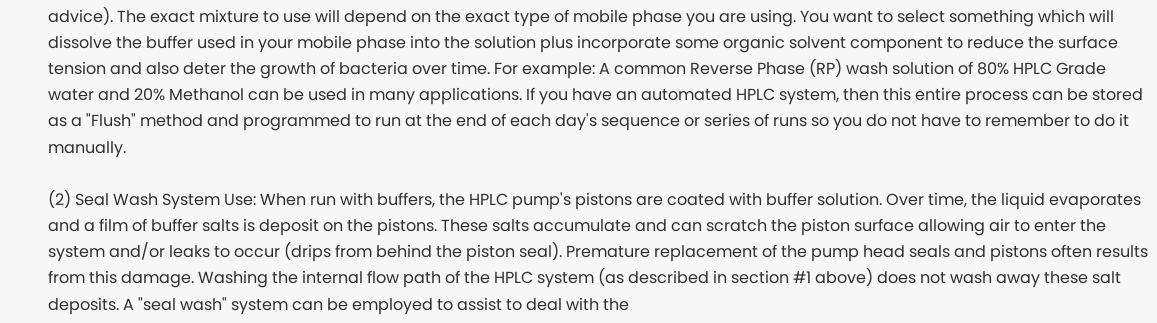advice). The exact mixture to use will depend on the exact type of mobile phase you are using. You want to select something which will dissolve the buffer used in your mobile phase into the solution plus incorporate some organic solvent component to reduce the surface tension and also deter the growth of bacteria over time. For example: A common Reverse Phase (RP) wash solution of 80% HPLC Grade water and 20% Methanol can be used in many applications. If you have an automated HPLC system, then this entire process can be stored as a "Flush" method and programmed to run at the end of each day's sequence or series of runs so you do not have to remember to do it manually.

(2) Seal Wash System Use: When run with buffers, the HPLC pump's pistons are coated with buffer solution. Over time, the liquid evaporates and a film of buffer salts is deposit on the pistons. These salts accumulate and can scratch the piston surface allowing air to enter the system and/or leaks to occur (drips from behind the piston seal). Premature replacement of the pump head seals and pistons often results from this damage. Washing the internal flow path of the HPLC system (as described in section #1 above) does not wash away these salt deposits. A "seal wash" system can be employed to assist to deal with the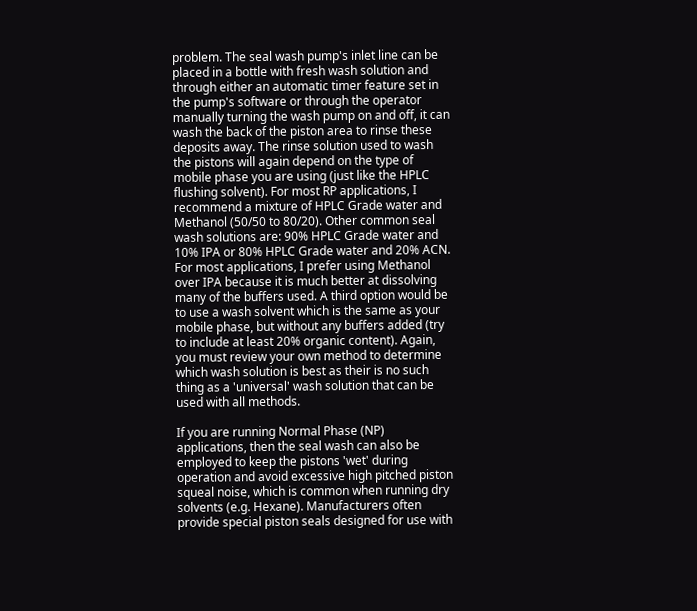problem. The seal wash pump's inlet line can be placed in a bottle with fresh wash solution and through either an automatic timer feature set in the pump's software or through the operator manually turning the wash pump on and off, it can wash the back of the piston area to rinse these deposits away. The rinse solution used to wash the pistons will again depend on the type of mobile phase you are using (just like the HPLC flushing solvent). For most RP applications, I recommend a mixture of HPLC Grade water and Methanol (50/50 to 80/20). Other common seal wash solutions are: 90% HPLC Grade water and 10% IPA or 80% HPLC Grade water and 20% ACN. For most applications, I prefer using Methanol over IPA because it is much better at dissolving many of the buffers used. A third option would be to use a wash solvent which is the same as your mobile phase, but without any buffers added (try to include at least 20% organic content). Again, you must review your own method to determine which wash solution is best as their is no such thing as a 'universal' wash solution that can be used with all methods.

If you are running Normal Phase (NP) applications, then the seal wash can also be employed to keep the pistons 'wet' during operation and avoid excessive high pitched piston squeal noise, which is common when running dry solvents (e.g. Hexane). Manufacturers often provide special piston seals designed for use with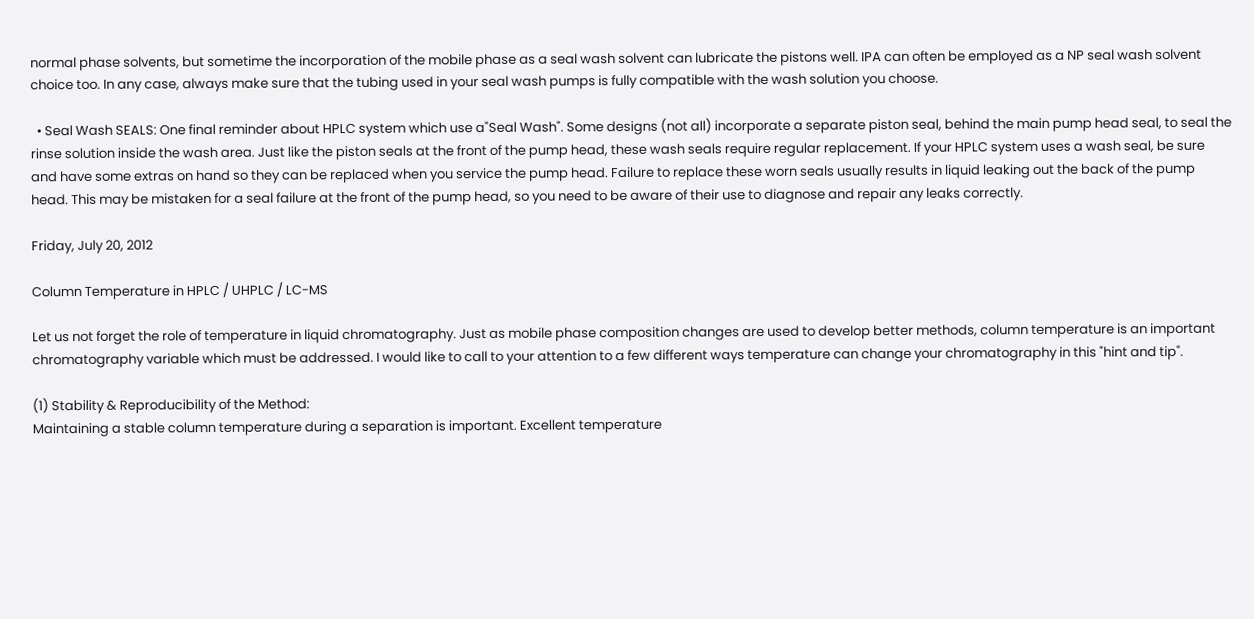normal phase solvents, but sometime the incorporation of the mobile phase as a seal wash solvent can lubricate the pistons well. IPA can often be employed as a NP seal wash solvent choice too. In any case, always make sure that the tubing used in your seal wash pumps is fully compatible with the wash solution you choose.

  • Seal Wash SEALS: One final reminder about HPLC system which use a"Seal Wash". Some designs (not all) incorporate a separate piston seal, behind the main pump head seal, to seal the rinse solution inside the wash area. Just like the piston seals at the front of the pump head, these wash seals require regular replacement. If your HPLC system uses a wash seal, be sure and have some extras on hand so they can be replaced when you service the pump head. Failure to replace these worn seals usually results in liquid leaking out the back of the pump head. This may be mistaken for a seal failure at the front of the pump head, so you need to be aware of their use to diagnose and repair any leaks correctly.

Friday, July 20, 2012

Column Temperature in HPLC / UHPLC / LC-MS

Let us not forget the role of temperature in liquid chromatography. Just as mobile phase composition changes are used to develop better methods, column temperature is an important chromatography variable which must be addressed. I would like to call to your attention to a few different ways temperature can change your chromatography in this "hint and tip".

(1) Stability & Reproducibility of the Method:
Maintaining a stable column temperature during a separation is important. Excellent temperature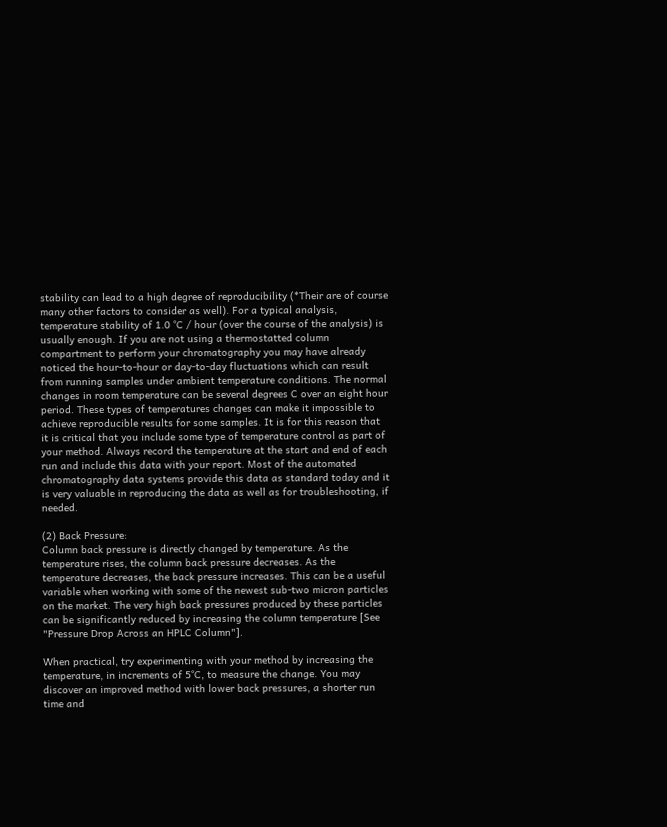stability can lead to a high degree of reproducibility (*Their are of course many other factors to consider as well). For a typical analysis, temperature stability of 1.0 °C / hour (over the course of the analysis) is usually enough. If you are not using a thermostatted column compartment to perform your chromatography you may have already noticed the hour-to-hour or day-to-day fluctuations which can result from running samples under ambient temperature conditions. The normal changes in room temperature can be several degrees C over an eight hour period. These types of temperatures changes can make it impossible to achieve reproducible results for some samples. It is for this reason that it is critical that you include some type of temperature control as part of your method. Always record the temperature at the start and end of each run and include this data with your report. Most of the automated chromatography data systems provide this data as standard today and it is very valuable in reproducing the data as well as for troubleshooting, if needed.

(2) Back Pressure:
Column back pressure is directly changed by temperature. As the temperature rises, the column back pressure decreases. As the temperature decreases, the back pressure increases. This can be a useful variable when working with some of the newest sub-two micron particles on the market. The very high back pressures produced by these particles can be significantly reduced by increasing the column temperature [See "Pressure Drop Across an HPLC Column"].

When practical, try experimenting with your method by increasing the temperature, in increments of 5°C, to measure the change. You may discover an improved method with lower back pressures, a shorter run time and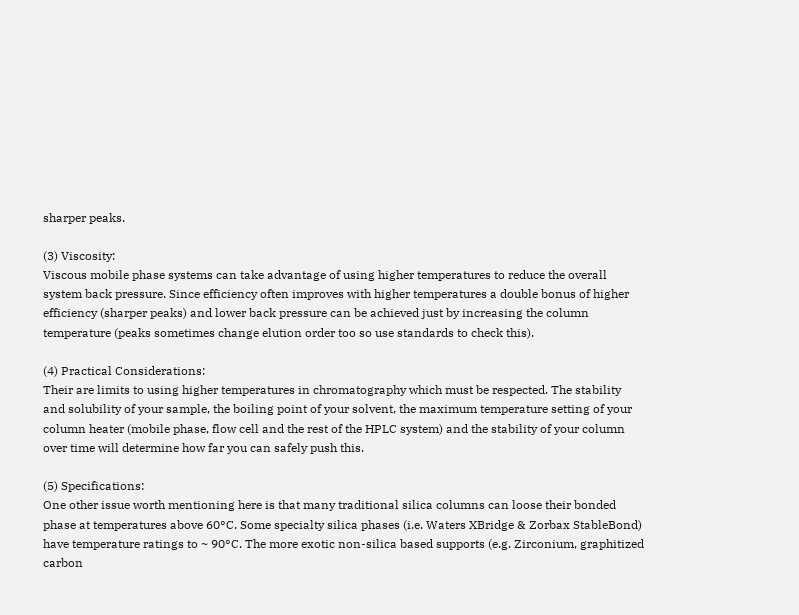sharper peaks.

(3) Viscosity:
Viscous mobile phase systems can take advantage of using higher temperatures to reduce the overall system back pressure. Since efficiency often improves with higher temperatures a double bonus of higher efficiency (sharper peaks) and lower back pressure can be achieved just by increasing the column temperature (peaks sometimes change elution order too so use standards to check this).

(4) Practical Considerations:
Their are limits to using higher temperatures in chromatography which must be respected. The stability and solubility of your sample, the boiling point of your solvent, the maximum temperature setting of your column heater (mobile phase, flow cell and the rest of the HPLC system) and the stability of your column over time will determine how far you can safely push this.

(5) Specifications:
One other issue worth mentioning here is that many traditional silica columns can loose their bonded phase at temperatures above 60°C. Some specialty silica phases (i.e. Waters XBridge & Zorbax StableBond) have temperature ratings to ~ 90°C. The more exotic non-silica based supports (e.g. Zirconium, graphitized carbon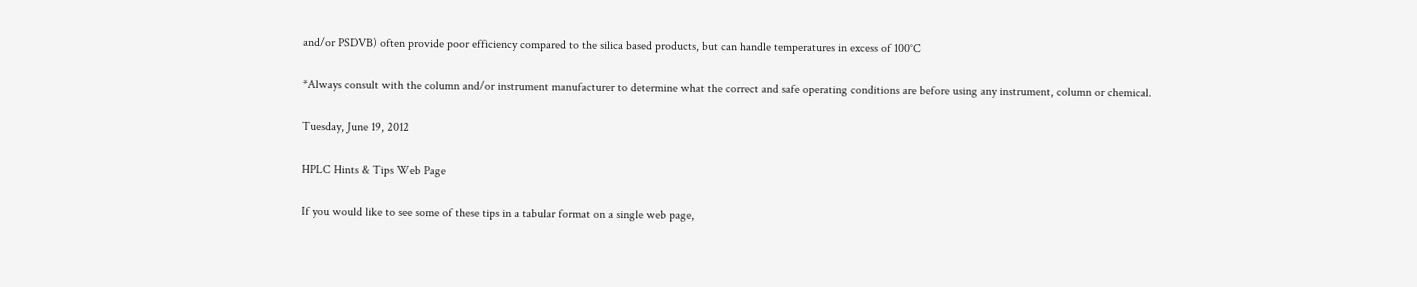and/or PSDVB) often provide poor efficiency compared to the silica based products, but can handle temperatures in excess of 100°C

*Always consult with the column and/or instrument manufacturer to determine what the correct and safe operating conditions are before using any instrument, column or chemical.

Tuesday, June 19, 2012

HPLC Hints & Tips Web Page

If you would like to see some of these tips in a tabular format on a single web page,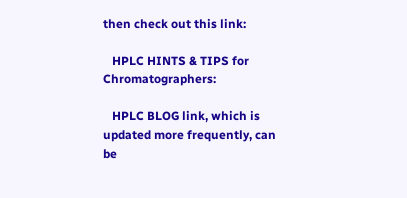then check out this link:

   HPLC HINTS & TIPS for Chromatographers:

   HPLC BLOG link, which is updated more frequently, can be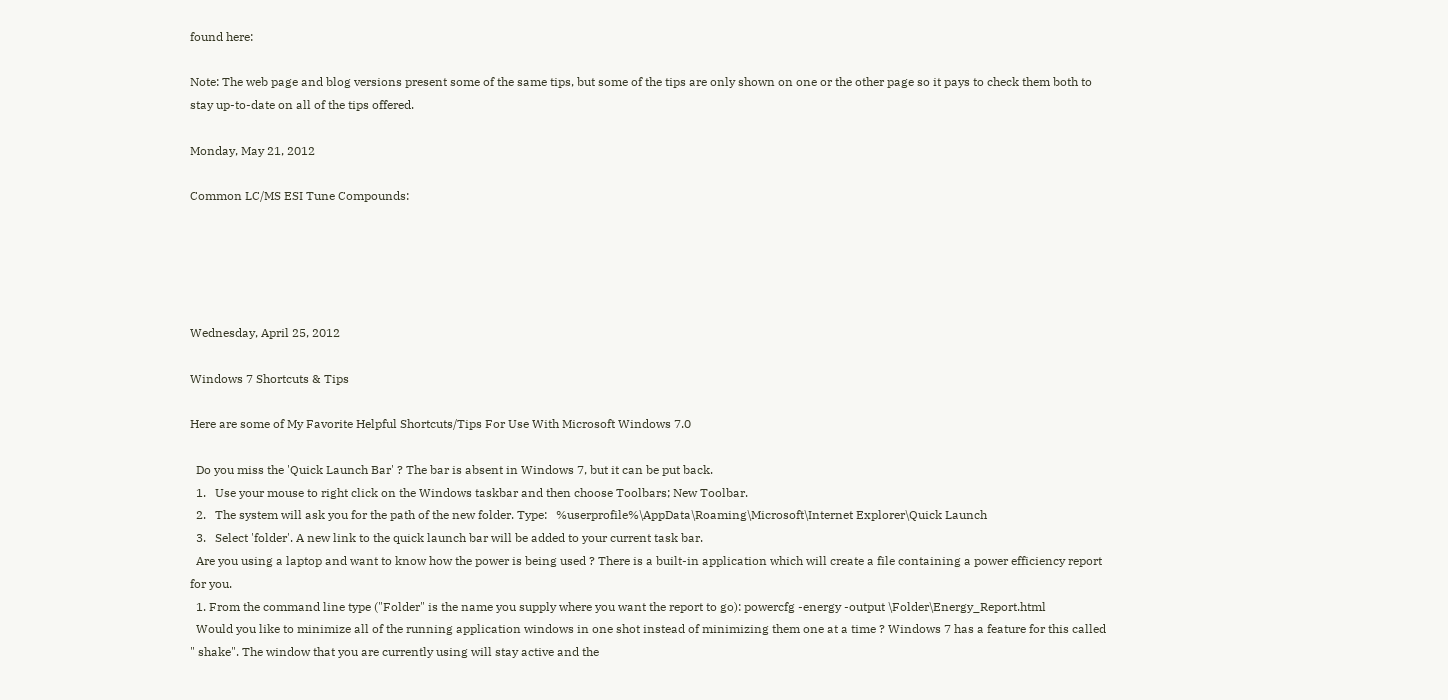found here:

Note: The web page and blog versions present some of the same tips, but some of the tips are only shown on one or the other page so it pays to check them both to stay up-to-date on all of the tips offered.

Monday, May 21, 2012

Common LC/MS ESI Tune Compounds:





Wednesday, April 25, 2012

Windows 7 Shortcuts & Tips

Here are some of My Favorite Helpful Shortcuts/Tips For Use With Microsoft Windows 7.0

  Do you miss the 'Quick Launch Bar' ? The bar is absent in Windows 7, but it can be put back.
  1.   Use your mouse to right click on the Windows taskbar and then choose Toolbars; New Toolbar.
  2.   The system will ask you for the path of the new folder. Type:   %userprofile%\AppData\Roaming\Microsoft\Internet Explorer\Quick Launch
  3.   Select 'folder'. A new link to the quick launch bar will be added to your current task bar.
  Are you using a laptop and want to know how the power is being used ? There is a built-in application which will create a file containing a power efficiency report for you.
  1. From the command line type ("Folder" is the name you supply where you want the report to go): powercfg -energy -output \Folder\Energy_Report.html
  Would you like to minimize all of the running application windows in one shot instead of minimizing them one at a time ? Windows 7 has a feature for this called " shake". The window that you are currently using will stay active and the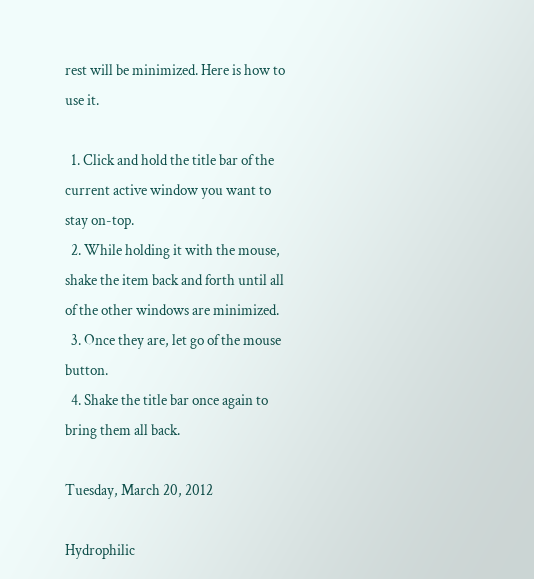rest will be minimized. Here is how to use it.

  1. Click and hold the title bar of the current active window you want to stay on-top.
  2. While holding it with the mouse, shake the item back and forth until all of the other windows are minimized.
  3. Once they are, let go of the mouse button.
  4. Shake the title bar once again to bring them all back.

Tuesday, March 20, 2012

Hydrophilic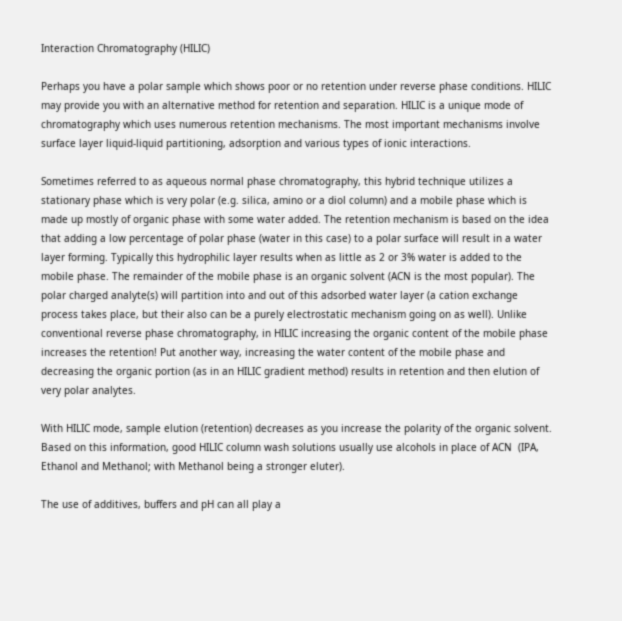Interaction Chromatography (HILIC)

Perhaps you have a polar sample which shows poor or no retention under reverse phase conditions. HILIC may provide you with an alternative method for retention and separation. HILIC is a unique mode of chromatography which uses numerous retention mechanisms. The most important mechanisms involve surface layer liquid-liquid partitioning, adsorption and various types of ionic interactions.

Sometimes referred to as aqueous normal phase chromatography, this hybrid technique utilizes a stationary phase which is very polar (e.g. silica, amino or a diol column) and a mobile phase which is made up mostly of organic phase with some water added. The retention mechanism is based on the idea that adding a low percentage of polar phase (water in this case) to a polar surface will result in a water layer forming. Typically this hydrophilic layer results when as little as 2 or 3% water is added to the mobile phase. The remainder of the mobile phase is an organic solvent (ACN is the most popular). The polar charged analyte(s) will partition into and out of this adsorbed water layer (a cation exchange process takes place, but their also can be a purely electrostatic mechanism going on as well). Unlike conventional reverse phase chromatography, in HILIC increasing the organic content of the mobile phase increases the retention! Put another way, increasing the water content of the mobile phase and decreasing the organic portion (as in an HILIC gradient method) results in retention and then elution of very polar analytes.

With HILIC mode, sample elution (retention) decreases as you increase the polarity of the organic solvent. Based on this information, good HILIC column wash solutions usually use alcohols in place of ACN  (IPA, Ethanol and Methanol; with Methanol being a stronger eluter).

The use of additives, buffers and pH can all play a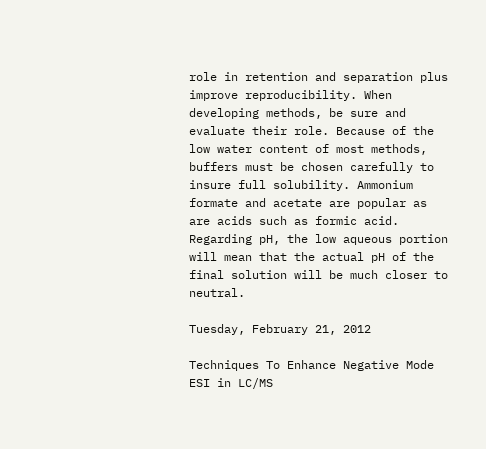role in retention and separation plus improve reproducibility. When developing methods, be sure and evaluate their role. Because of the low water content of most methods, buffers must be chosen carefully to insure full solubility. Ammonium formate and acetate are popular as are acids such as formic acid. Regarding pH, the low aqueous portion will mean that the actual pH of the final solution will be much closer to neutral.

Tuesday, February 21, 2012

Techniques To Enhance Negative Mode ESI in LC/MS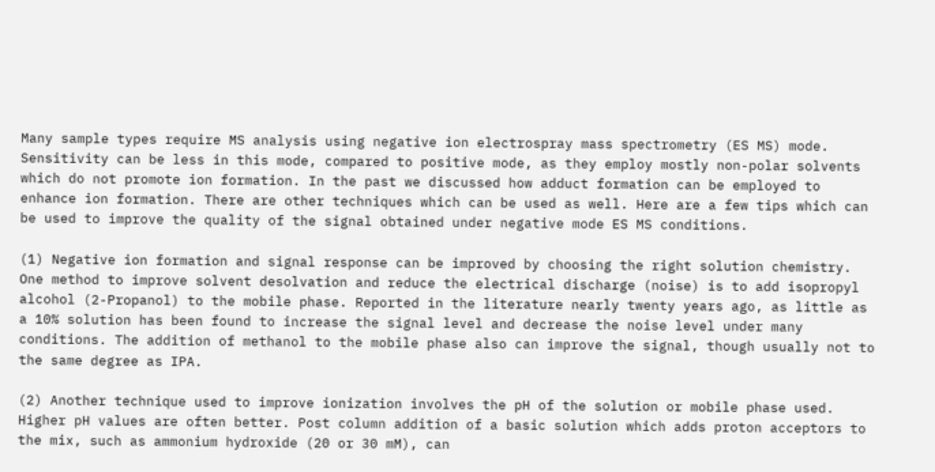Many sample types require MS analysis using negative ion electrospray mass spectrometry (ES MS) mode. Sensitivity can be less in this mode, compared to positive mode, as they employ mostly non-polar solvents which do not promote ion formation. In the past we discussed how adduct formation can be employed to enhance ion formation. There are other techniques which can be used as well. Here are a few tips which can be used to improve the quality of the signal obtained under negative mode ES MS conditions.

(1) Negative ion formation and signal response can be improved by choosing the right solution chemistry. One method to improve solvent desolvation and reduce the electrical discharge (noise) is to add isopropyl alcohol (2-Propanol) to the mobile phase. Reported in the literature nearly twenty years ago, as little as a 10% solution has been found to increase the signal level and decrease the noise level under many conditions. The addition of methanol to the mobile phase also can improve the signal, though usually not to the same degree as IPA.

(2) Another technique used to improve ionization involves the pH of the solution or mobile phase used. Higher pH values are often better. Post column addition of a basic solution which adds proton acceptors to the mix, such as ammonium hydroxide (20 or 30 mM), can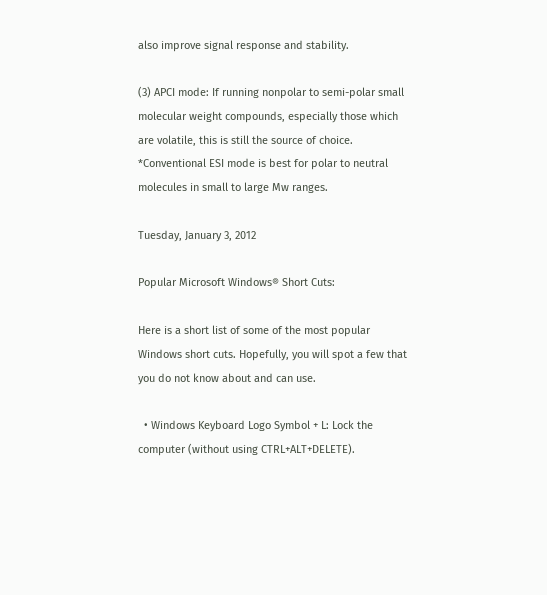also improve signal response and stability.

(3) APCI mode: If running nonpolar to semi-polar small molecular weight compounds, especially those which are volatile, this is still the source of choice. *Conventional ESI mode is best for polar to neutral molecules in small to large Mw ranges.

Tuesday, January 3, 2012

Popular Microsoft Windows® Short Cuts:

Here is a short list of some of the most popular Windows short cuts. Hopefully, you will spot a few that you do not know about and can use.

  • Windows Keyboard Logo Symbol + L: Lock the computer (without using CTRL+ALT+DELETE).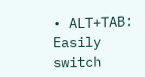• ALT+TAB: Easily switch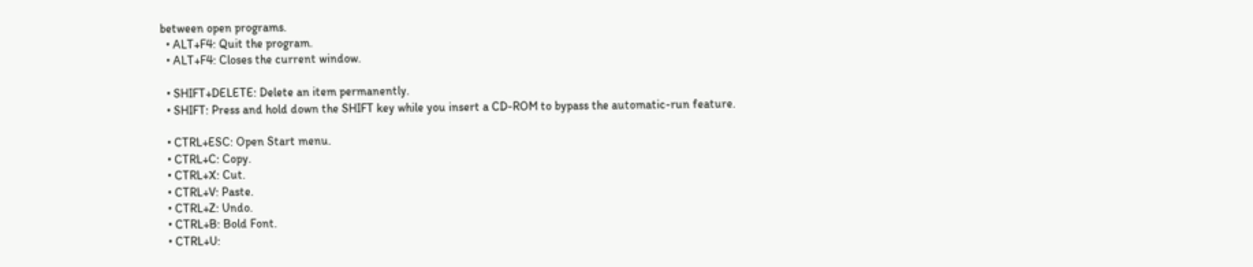between open programs.
  • ALT+F4: Quit the program.
  • ALT+F4: Closes the current window.

  • SHIFT+DELETE: Delete an item permanently.
  • SHIFT: Press and hold down the SHIFT key while you insert a CD-ROM to bypass the automatic-run feature.

  • CTRL+ESC: Open Start menu.
  • CTRL+C: Copy.
  • CTRL+X: Cut.
  • CTRL+V: Paste.
  • CTRL+Z: Undo.
  • CTRL+B: Bold Font.
  • CTRL+U: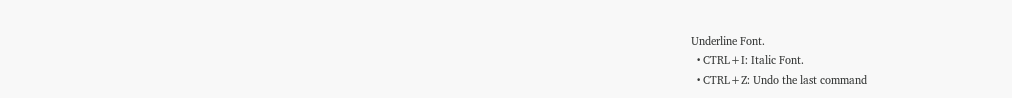Underline Font.
  • CTRL+I: Italic Font.
  • CTRL+Z: Undo the last command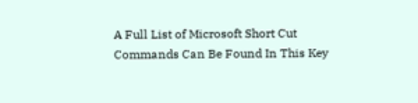A Full List of Microsoft Short Cut Commands Can Be Found In This Key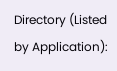Directory (Listed by Application):